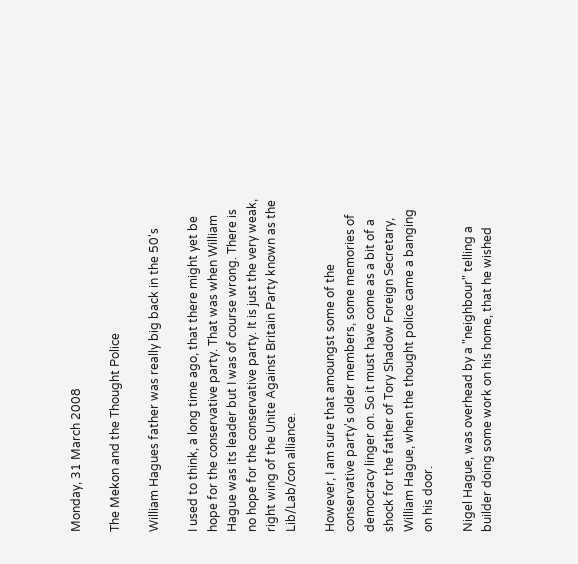Monday, 31 March 2008

The Mekon and the Thought Police

William Hagues father was really big back in the 50's

I used to think, a long time ago, that there might yet be hope for the conservative party. That was when William Hague was its leader but I was of course wrong. There is no hope for the conservative party. It is just the very weak, right wing of the Unite Against Britain Party known as the Lib/Lab/con alliance.

However, I am sure that amoungst some of the conservative party's older members, some memories of democracy linger on. So it must have come as a bit of a shock for the father of Tory Shadow Foreign Secretary, William Hague, when the thought police came a banging on his door.

Nigel Hague, was overhead by a "neighbour" telling a builder doing some work on his home, that he wished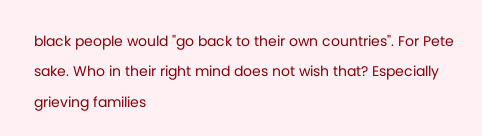black people would "go back to their own countries". For Pete sake. Who in their right mind does not wish that? Especially grieving families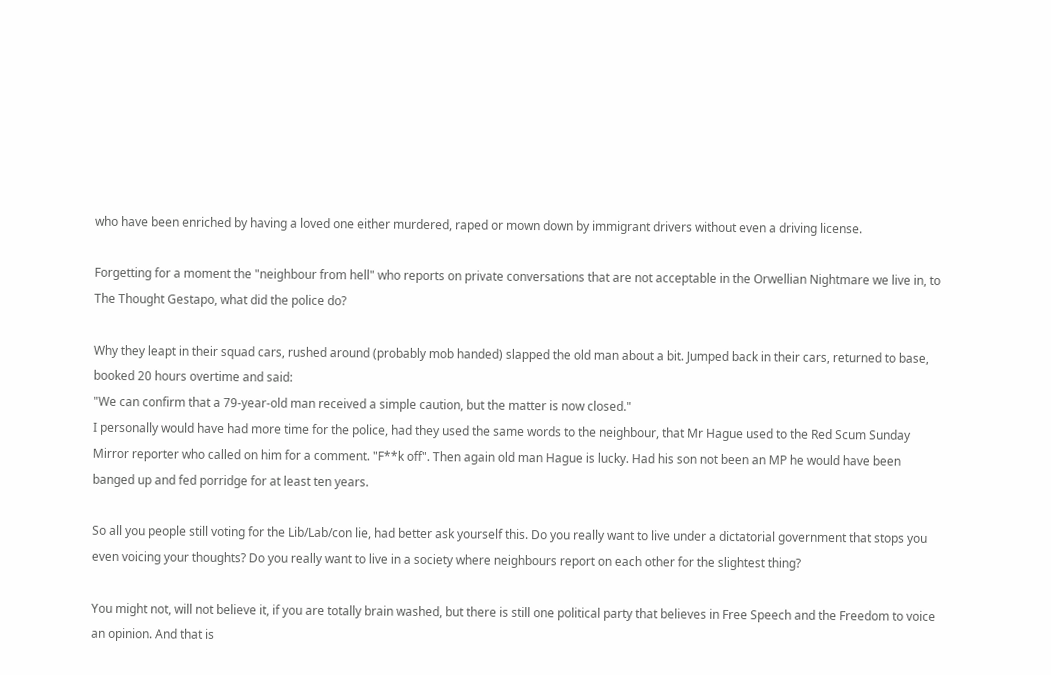who have been enriched by having a loved one either murdered, raped or mown down by immigrant drivers without even a driving license.

Forgetting for a moment the "neighbour from hell" who reports on private conversations that are not acceptable in the Orwellian Nightmare we live in, to The Thought Gestapo, what did the police do?

Why they leapt in their squad cars, rushed around (probably mob handed) slapped the old man about a bit. Jumped back in their cars, returned to base, booked 20 hours overtime and said:
"We can confirm that a 79-year-old man received a simple caution, but the matter is now closed."
I personally would have had more time for the police, had they used the same words to the neighbour, that Mr Hague used to the Red Scum Sunday Mirror reporter who called on him for a comment. "F**k off". Then again old man Hague is lucky. Had his son not been an MP he would have been banged up and fed porridge for at least ten years.

So all you people still voting for the Lib/Lab/con lie, had better ask yourself this. Do you really want to live under a dictatorial government that stops you even voicing your thoughts? Do you really want to live in a society where neighbours report on each other for the slightest thing?

You might not, will not believe it, if you are totally brain washed, but there is still one political party that believes in Free Speech and the Freedom to voice an opinion. And that is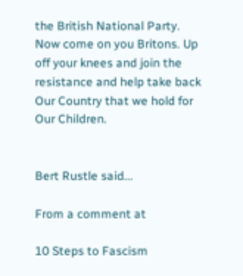the British National Party. Now come on you Britons. Up off your knees and join the resistance and help take back Our Country that we hold for Our Children.


Bert Rustle said...

From a comment at

10 Steps to Fascism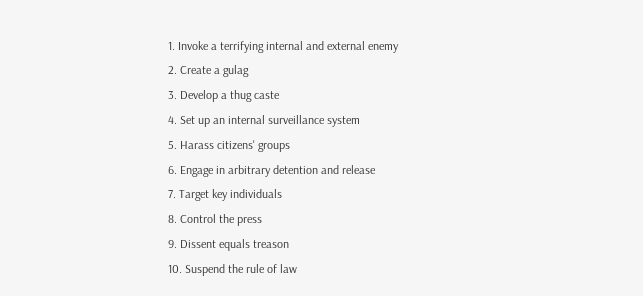1. Invoke a terrifying internal and external enemy
2. Create a gulag
3. Develop a thug caste
4. Set up an internal surveillance system
5. Harass citizens' groups
6. Engage in arbitrary detention and release
7. Target key individuals
8. Control the press
9. Dissent equals treason
10. Suspend the rule of law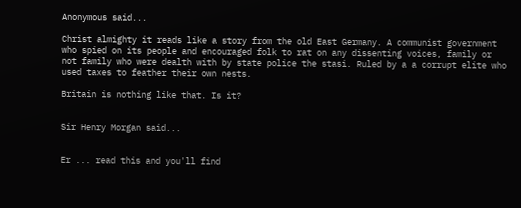Anonymous said...

Christ almighty it reads like a story from the old East Germany. A communist government who spied on its people and encouraged folk to rat on any dissenting voices, family or not family who were dealth with by state police the stasi. Ruled by a a corrupt elite who used taxes to feather their own nests.

Britain is nothing like that. Is it?


Sir Henry Morgan said...


Er ... read this and you'll find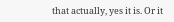that actually, yes it is. Or it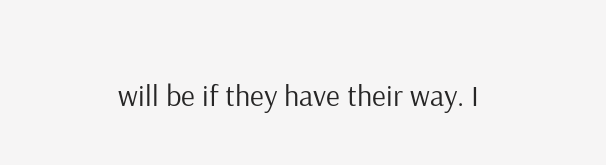will be if they have their way. I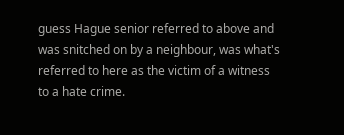guess Hague senior referred to above and was snitched on by a neighbour, was what's referred to here as the victim of a witness to a hate crime.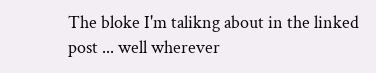The bloke I'm talikng about in the linked post ... well wherever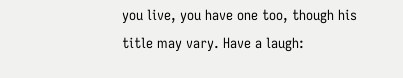you live, you have one too, though his title may vary. Have a laugh: